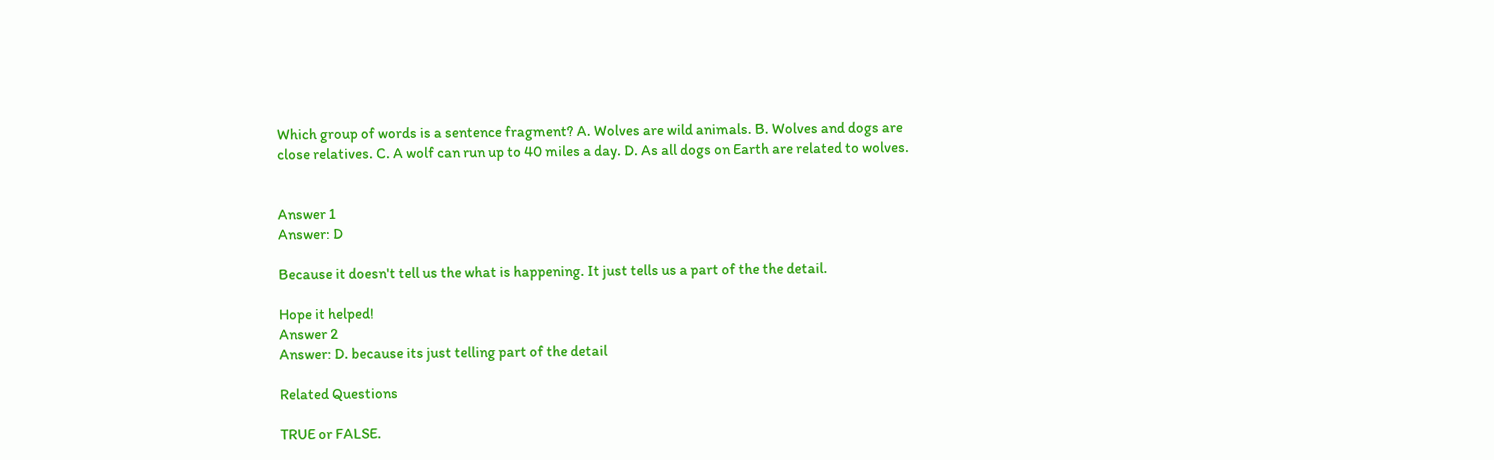Which group of words is a sentence fragment? A. Wolves are wild animals. B. Wolves and dogs are close relatives. C. A wolf can run up to 40 miles a day. D. As all dogs on Earth are related to wolves.


Answer 1
Answer: D

Because it doesn't tell us the what is happening. It just tells us a part of the the detail.

Hope it helped!
Answer 2
Answer: D. because its just telling part of the detail

Related Questions

TRUE or FALSE.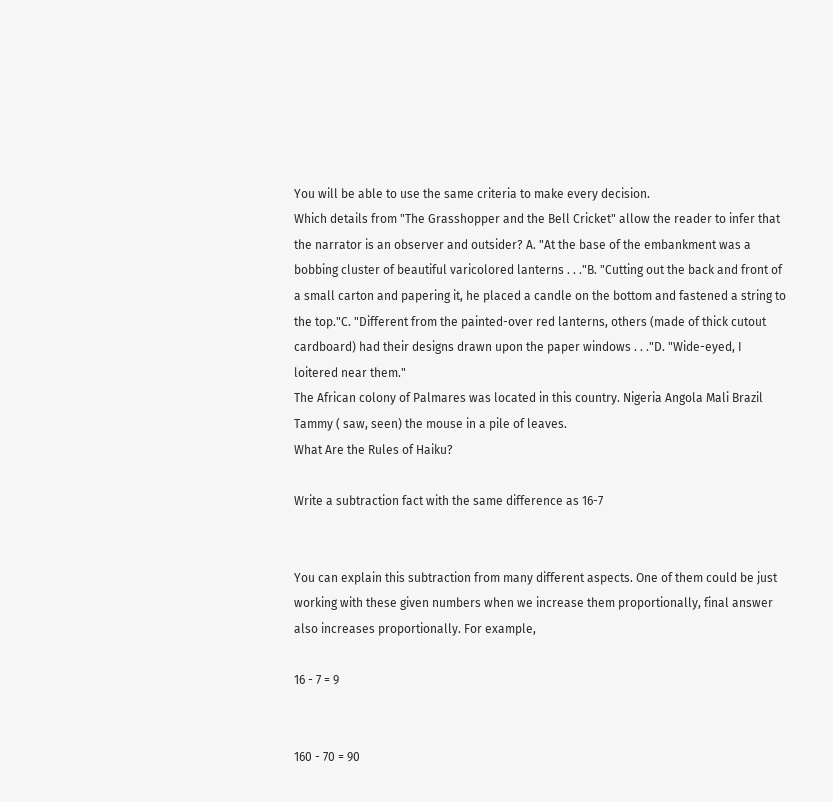You will be able to use the same criteria to make every decision.
Which details from "The Grasshopper and the Bell Cricket" allow the reader to infer that the narrator is an observer and outsider? A. "At the base of the embankment was a bobbing cluster of beautiful varicolored lanterns . . ."B. "Cutting out the back and front of a small carton and papering it, he placed a candle on the bottom and fastened a string to the top."C. "Different from the painted-over red lanterns, others (made of thick cutout cardboard) had their designs drawn upon the paper windows . . ."D. "Wide-eyed, I loitered near them."
The African colony of Palmares was located in this country. Nigeria Angola Mali Brazil
Tammy ( saw, seen) the mouse in a pile of leaves.
What Are the Rules of Haiku?

Write a subtraction fact with the same difference as 16-7


You can explain this subtraction from many different aspects. One of them could be just working with these given numbers when we increase them proportionally, final answer also increases proportionally. For example,

16 - 7 = 9


160 - 70 = 90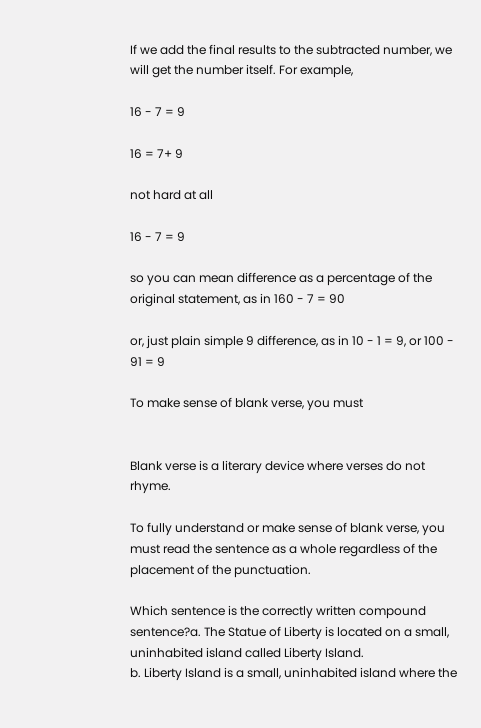If we add the final results to the subtracted number, we will get the number itself. For example,

16 - 7 = 9

16 = 7+ 9

not hard at all

16 - 7 = 9

so you can mean difference as a percentage of the original statement, as in 160 - 7 = 90

or, just plain simple 9 difference, as in 10 - 1 = 9, or 100 - 91 = 9

To make sense of blank verse, you must


Blank verse is a literary device where verses do not rhyme.

To fully understand or make sense of blank verse, you must read the sentence as a whole regardless of the placement of the punctuation.

Which sentence is the correctly written compound sentence?a. The Statue of Liberty is located on a small, uninhabited island called Liberty Island.
b. Liberty Island is a small, uninhabited island where the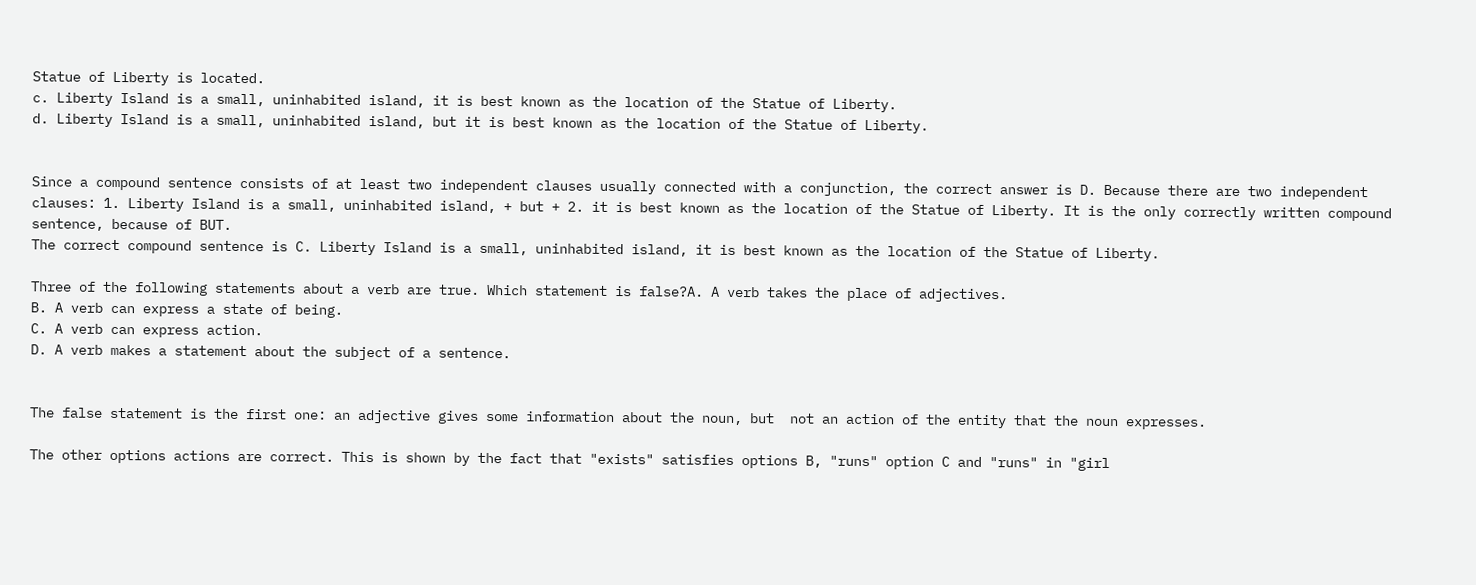Statue of Liberty is located.
c. Liberty Island is a small, uninhabited island, it is best known as the location of the Statue of Liberty.
d. Liberty Island is a small, uninhabited island, but it is best known as the location of the Statue of Liberty.


Since a compound sentence consists of at least two independent clauses usually connected with a conjunction, the correct answer is D. Because there are two independent clauses: 1. Liberty Island is a small, uninhabited island, + but + 2. it is best known as the location of the Statue of Liberty. It is the only correctly written compound sentence, because of BUT.
The correct compound sentence is C. Liberty Island is a small, uninhabited island, it is best known as the location of the Statue of Liberty.

Three of the following statements about a verb are true. Which statement is false?A. A verb takes the place of adjectives.
B. A verb can express a state of being.
C. A verb can express action.
D. A verb makes a statement about the subject of a sentence.


The false statement is the first one: an adjective gives some information about the noun, but  not an action of the entity that the noun expresses.

The other options actions are correct. This is shown by the fact that "exists" satisfies options B, "runs" option C and "runs" in "girl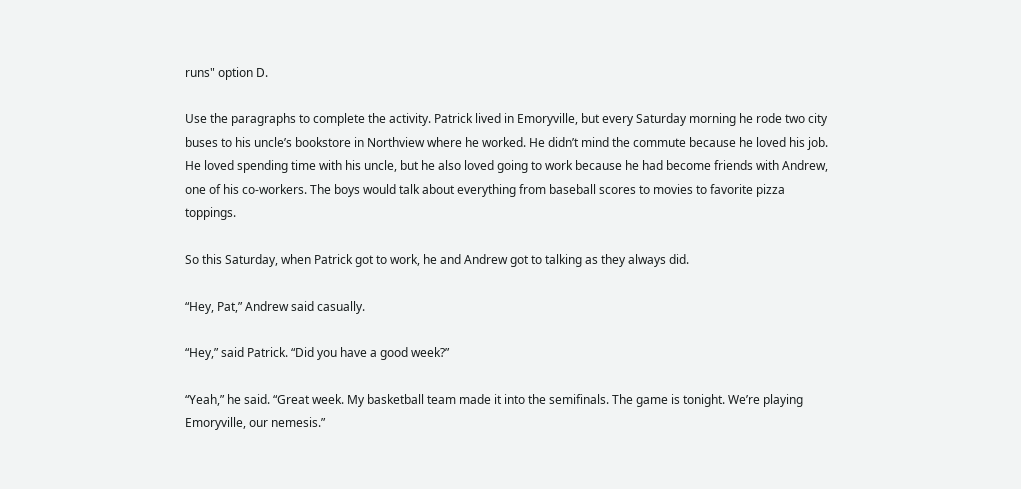runs" option D.

Use the paragraphs to complete the activity. Patrick lived in Emoryville, but every Saturday morning he rode two city buses to his uncle’s bookstore in Northview where he worked. He didn’t mind the commute because he loved his job. He loved spending time with his uncle, but he also loved going to work because he had become friends with Andrew, one of his co-workers. The boys would talk about everything from baseball scores to movies to favorite pizza toppings.

So this Saturday, when Patrick got to work, he and Andrew got to talking as they always did.

“Hey, Pat,” Andrew said casually.

“Hey,” said Patrick. “Did you have a good week?”

“Yeah,” he said. “Great week. My basketball team made it into the semifinals. The game is tonight. We’re playing Emoryville, our nemesis.”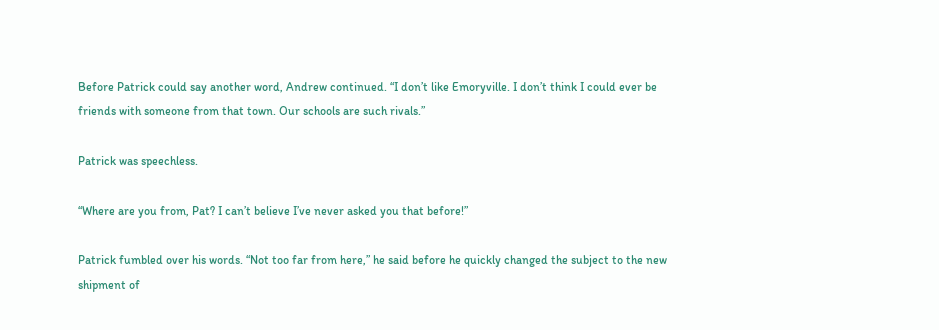Before Patrick could say another word, Andrew continued. “I don’t like Emoryville. I don’t think I could ever be friends with someone from that town. Our schools are such rivals.”

Patrick was speechless.

“Where are you from, Pat? I can’t believe I’ve never asked you that before!”

Patrick fumbled over his words. “Not too far from here,” he said before he quickly changed the subject to the new shipment of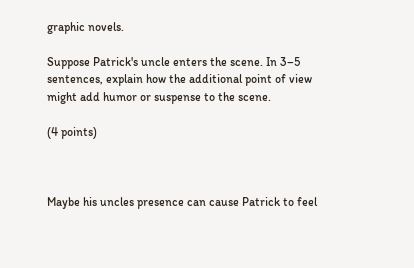graphic novels.

Suppose Patrick's uncle enters the scene. In 3–5 sentences, explain how the additional point of view might add humor or suspense to the scene.

(4 points)



Maybe his uncles presence can cause Patrick to feel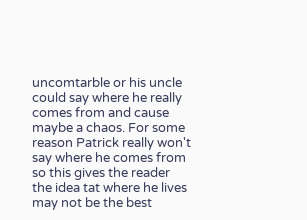uncomtarble or his uncle could say where he really comes from and cause maybe a chaos. For some reason Patrick really won't say where he comes from so this gives the reader the idea tat where he lives may not be the best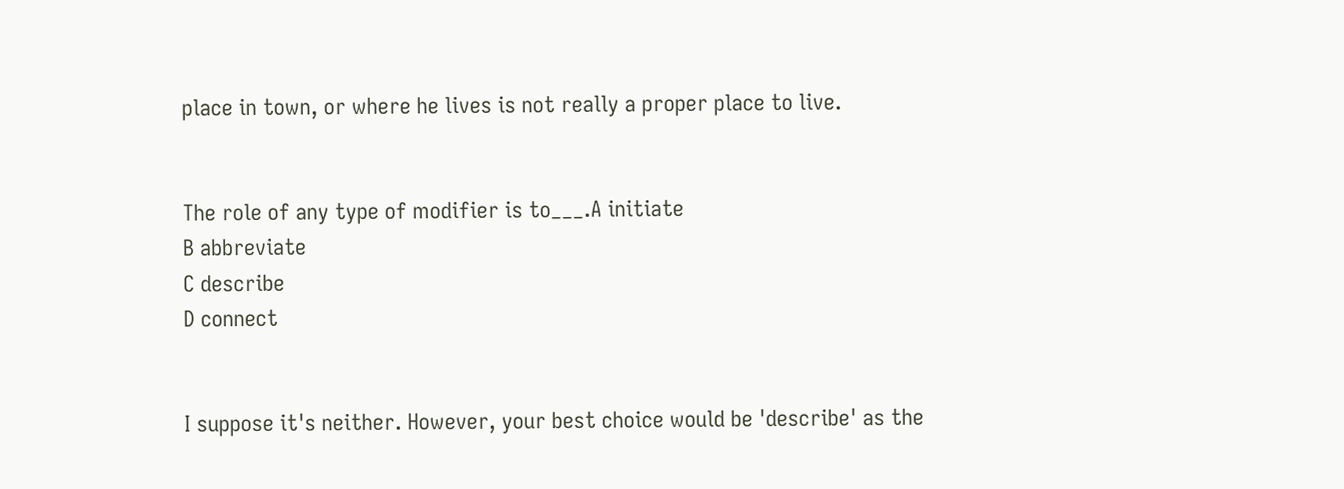place in town, or where he lives is not really a proper place to live.


The role of any type of modifier is to___.A initiate
B abbreviate
C describe
D connect


I suppose it's neither. However, your best choice would be 'describe' as the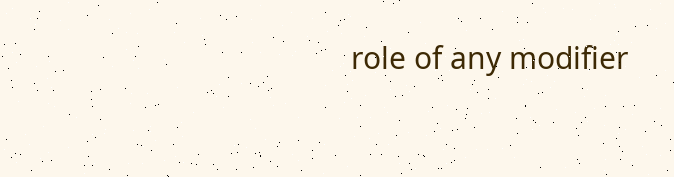role of any modifier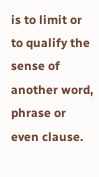is to limit or to qualify the sense of another word, phrase or even clause.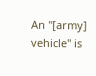An "[army] vehicle" is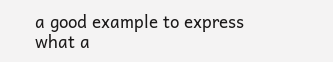a good example to express what a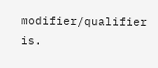modifier/qualifier is.